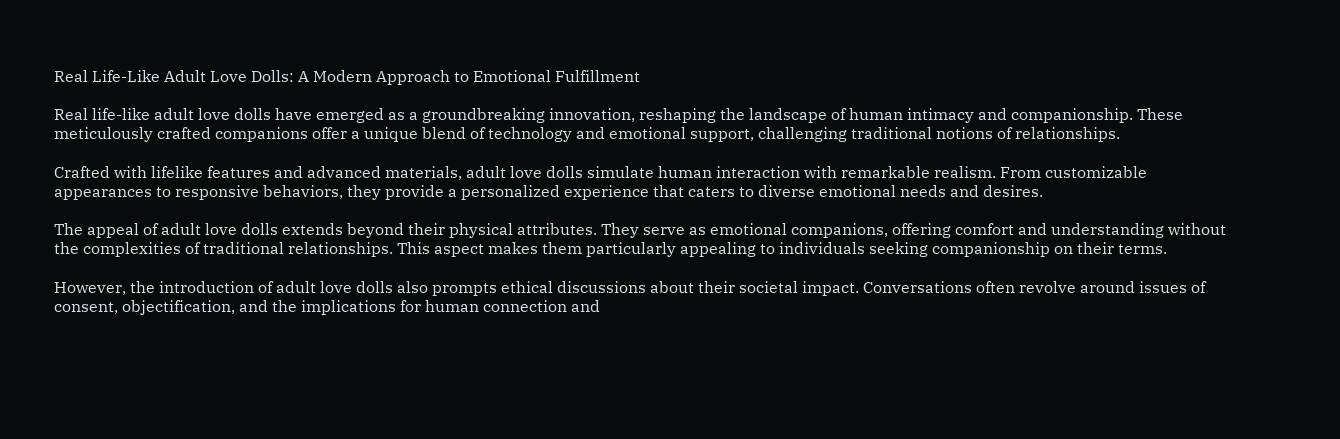Real Life-Like Adult Love Dolls: A Modern Approach to Emotional Fulfillment

Real life-like adult love dolls have emerged as a groundbreaking innovation, reshaping the landscape of human intimacy and companionship. These meticulously crafted companions offer a unique blend of technology and emotional support, challenging traditional notions of relationships.

Crafted with lifelike features and advanced materials, adult love dolls simulate human interaction with remarkable realism. From customizable appearances to responsive behaviors, they provide a personalized experience that caters to diverse emotional needs and desires.

The appeal of adult love dolls extends beyond their physical attributes. They serve as emotional companions, offering comfort and understanding without the complexities of traditional relationships. This aspect makes them particularly appealing to individuals seeking companionship on their terms.

However, the introduction of adult love dolls also prompts ethical discussions about their societal impact. Conversations often revolve around issues of consent, objectification, and the implications for human connection and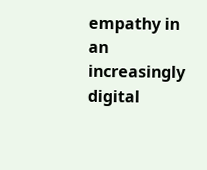empathy in an increasingly digital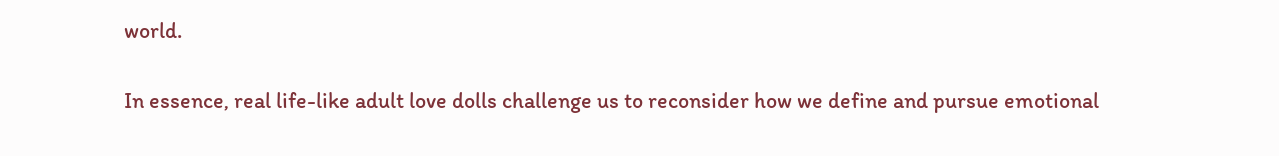world.

In essence, real life-like adult love dolls challenge us to reconsider how we define and pursue emotional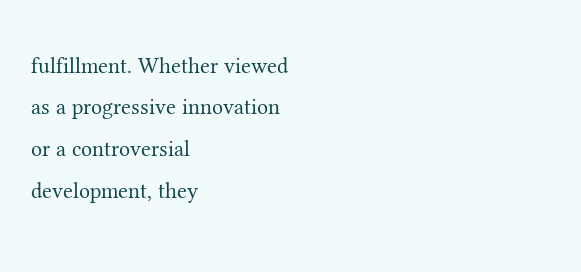fulfillment. Whether viewed as a progressive innovation or a controversial development, they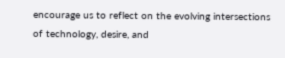encourage us to reflect on the evolving intersections of technology, desire, and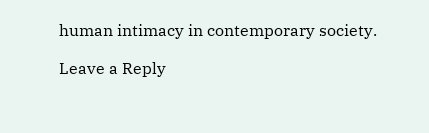human intimacy in contemporary society.

Leave a Reply